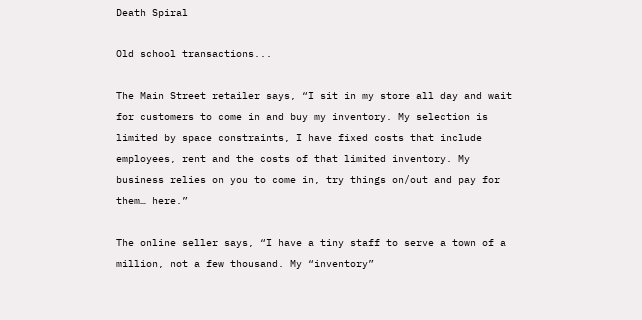Death Spiral

Old school transactions...

The Main Street retailer says, “I sit in my store all day and wait for customers to come in and buy my inventory. My selection is limited by space constraints, I have fixed costs that include employees, rent and the costs of that limited inventory. My business relies on you to come in, try things on/out and pay for them… here.”

The online seller says, “I have a tiny staff to serve a town of a million, not a few thousand. My “inventory”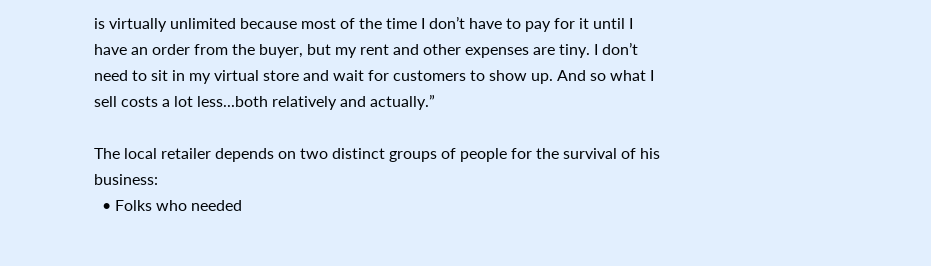is virtually unlimited because most of the time I don’t have to pay for it until I have an order from the buyer, but my rent and other expenses are tiny. I don’t need to sit in my virtual store and wait for customers to show up. And so what I sell costs a lot less...both relatively and actually.”

The local retailer depends on two distinct groups of people for the survival of his business:
  • Folks who needed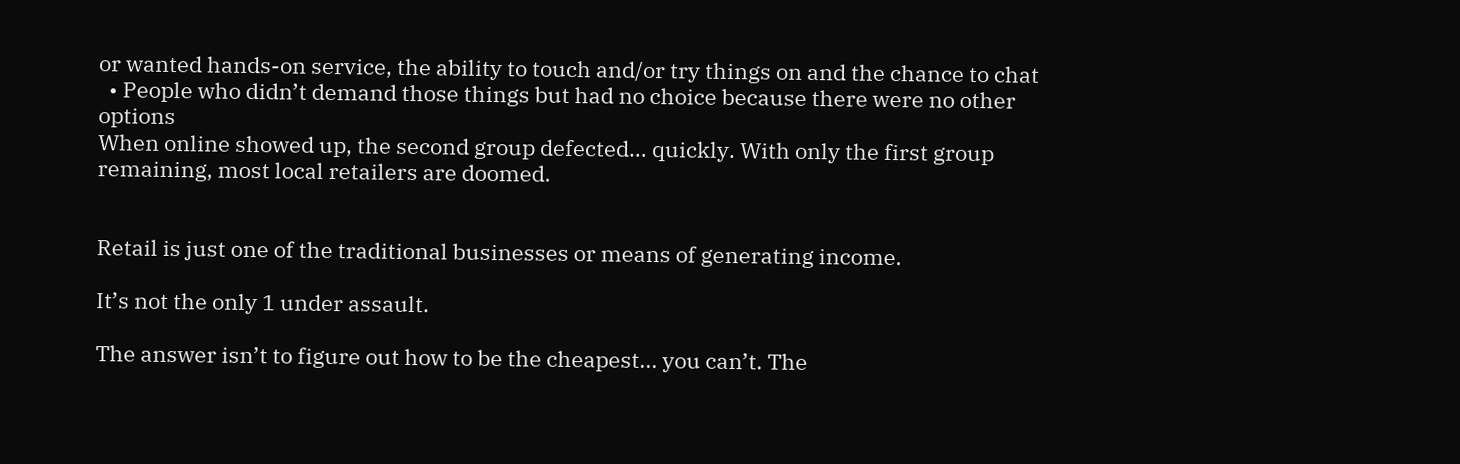or wanted hands-on service, the ability to touch and/or try things on and the chance to chat
  • People who didn’t demand those things but had no choice because there were no other options
When online showed up, the second group defected… quickly. With only the first group remaining, most local retailers are doomed.


Retail is just one of the traditional businesses or means of generating income.

It’s not the only 1 under assault.

The answer isn’t to figure out how to be the cheapest... you can’t. The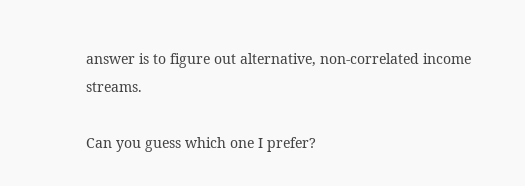answer is to figure out alternative, non-correlated income streams.

Can you guess which one I prefer?